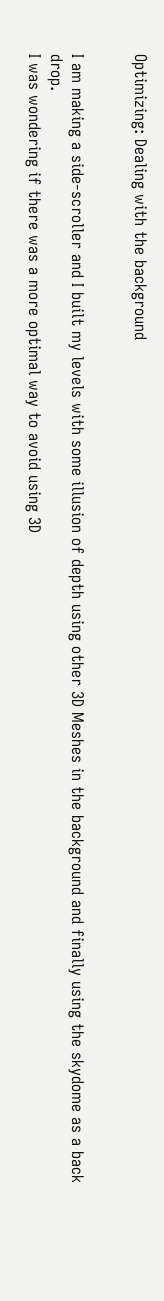Optimizing: Dealing with the background


I am making a side-scroller and I built my levels with some illusion of depth using other 3D Meshes in the background and finally using the skydome as a back drop.
I was wondering if there was a more optimal way to avoid using 3D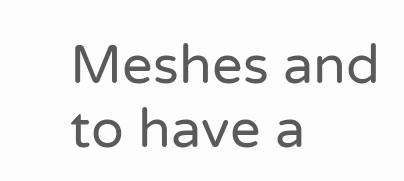Meshes and to have a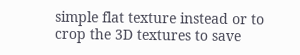simple flat texture instead or to crop the 3D textures to save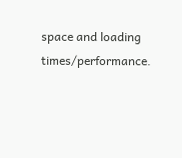space and loading times/performance.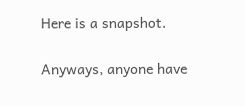Here is a snapshot.

Anyways, anyone have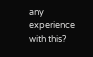any experience with this?